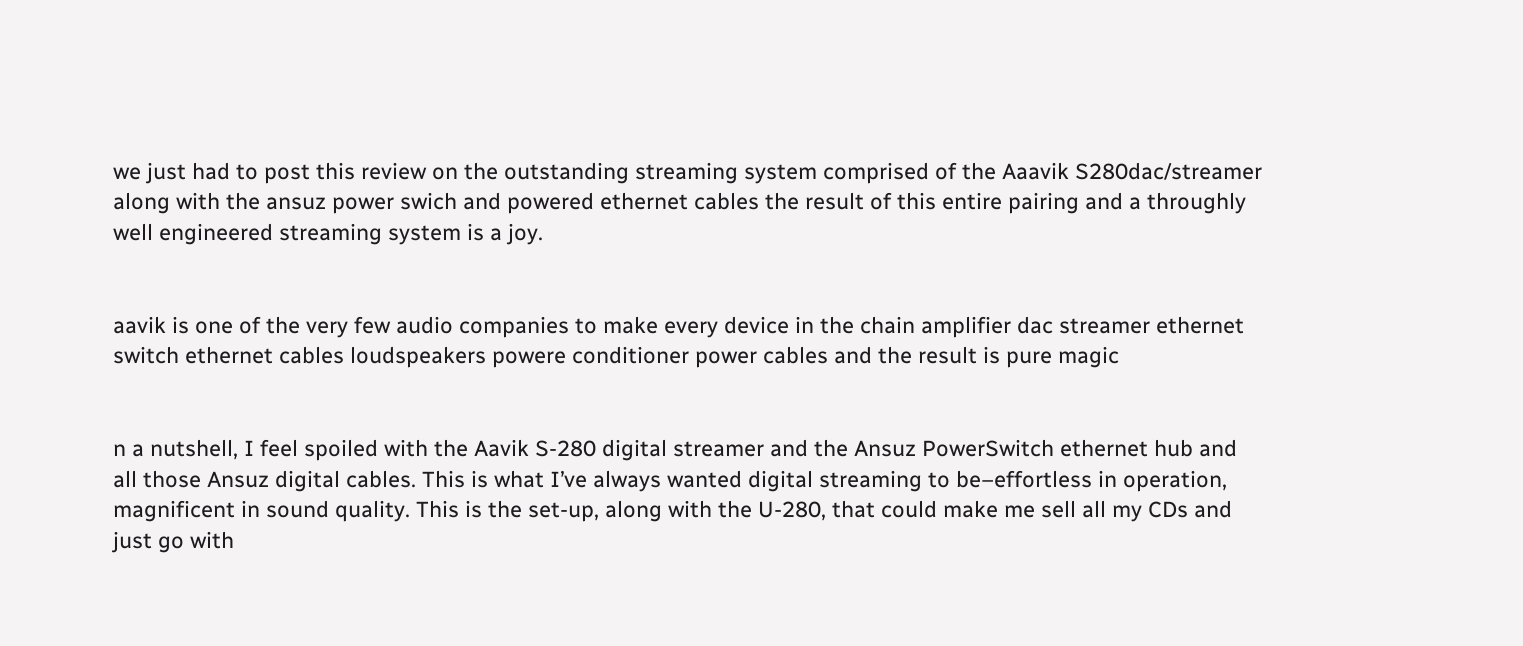we just had to post this review on the outstanding streaming system comprised of the Aaavik S280dac/streamer along with the ansuz power swich and powered ethernet cables the result of this entire pairing and a throughly well engineered streaming system is a joy.


aavik is one of the very few audio companies to make every device in the chain amplifier dac streamer ethernet switch ethernet cables loudspeakers powere conditioner power cables and the result is pure magic


n a nutshell, I feel spoiled with the Aavik S-280 digital streamer and the Ansuz PowerSwitch ethernet hub and all those Ansuz digital cables. This is what I’ve always wanted digital streaming to be–effortless in operation, magnificent in sound quality. This is the set-up, along with the U-280, that could make me sell all my CDs and just go with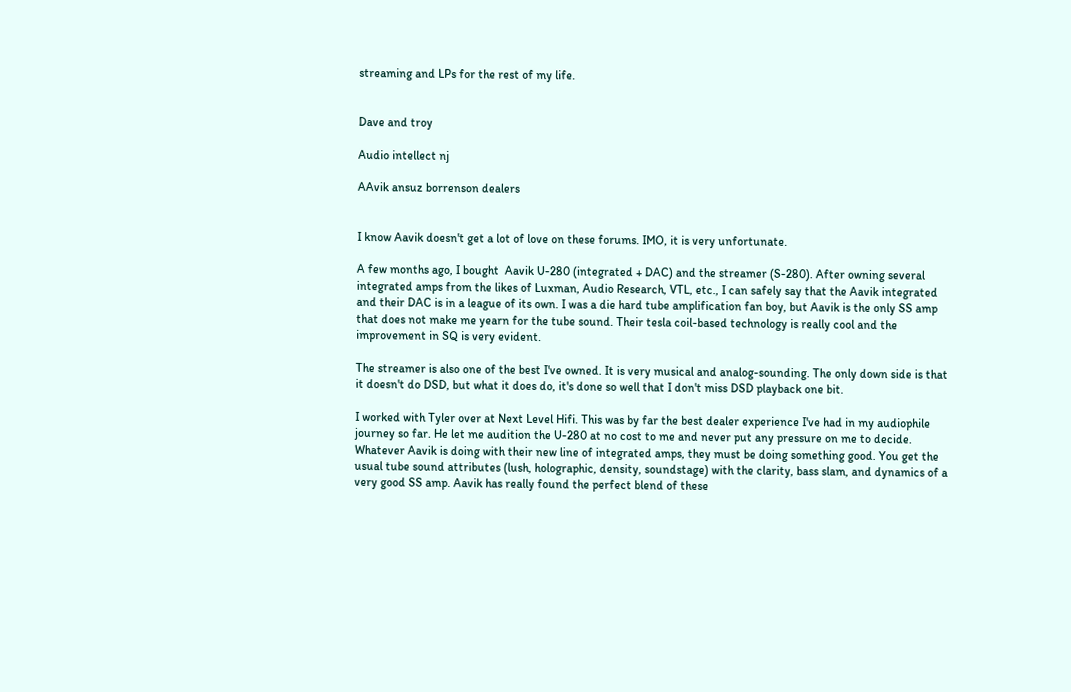streaming and LPs for the rest of my life.


Dave and troy

Audio intellect nj

AAvik ansuz borrenson dealers


I know Aavik doesn't get a lot of love on these forums. IMO, it is very unfortunate.

A few months ago, I bought  Aavik U-280 (integrated + DAC) and the streamer (S-280). After owning several integrated amps from the likes of Luxman, Audio Research, VTL, etc., I can safely say that the Aavik integrated and their DAC is in a league of its own. I was a die hard tube amplification fan boy, but Aavik is the only SS amp that does not make me yearn for the tube sound. Their tesla coil-based technology is really cool and the improvement in SQ is very evident.

The streamer is also one of the best I've owned. It is very musical and analog-sounding. The only down side is that it doesn't do DSD, but what it does do, it's done so well that I don't miss DSD playback one bit.

I worked with Tyler over at Next Level Hifi. This was by far the best dealer experience I've had in my audiophile journey so far. He let me audition the U-280 at no cost to me and never put any pressure on me to decide. Whatever Aavik is doing with their new line of integrated amps, they must be doing something good. You get the usual tube sound attributes (lush, holographic, density, soundstage) with the clarity, bass slam, and dynamics of a very good SS amp. Aavik has really found the perfect blend of these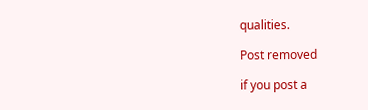qualities.

Post removed

if you post a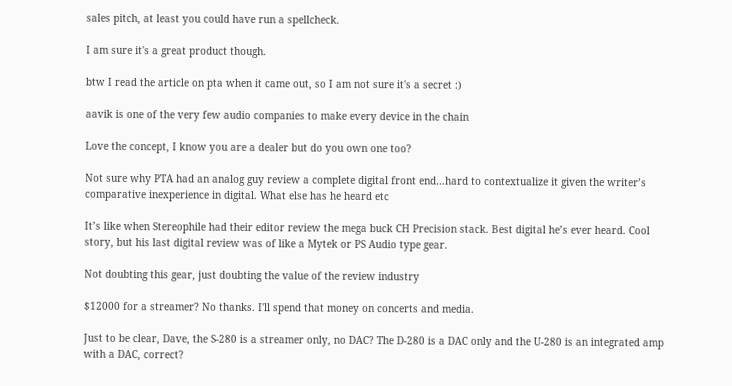sales pitch, at least you could have run a spellcheck.

I am sure it's a great product though.

btw I read the article on pta when it came out, so I am not sure it's a secret :)

aavik is one of the very few audio companies to make every device in the chain

Love the concept, I know you are a dealer but do you own one too?

Not sure why PTA had an analog guy review a complete digital front end…hard to contextualize it given the writer’s comparative inexperience in digital. What else has he heard etc

It’s like when Stereophile had their editor review the mega buck CH Precision stack. Best digital he’s ever heard. Cool story, but his last digital review was of like a Mytek or PS Audio type gear.

Not doubting this gear, just doubting the value of the review industry

$12000 for a streamer? No thanks. I'll spend that money on concerts and media.

Just to be clear, Dave, the S-280 is a streamer only, no DAC? The D-280 is a DAC only and the U-280 is an integrated amp with a DAC, correct?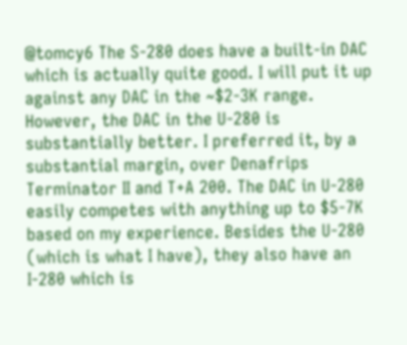@tomcy6 The S-280 does have a built-in DAC which is actually quite good. I will put it up against any DAC in the ~$2-3K range. However, the DAC in the U-280 is substantially better. I preferred it, by a substantial margin, over Denafrips Terminator II and T+A 200. The DAC in U-280 easily competes with anything up to $5-7K based on my experience. Besides the U-280 (which is what I have), they also have an I-280 which is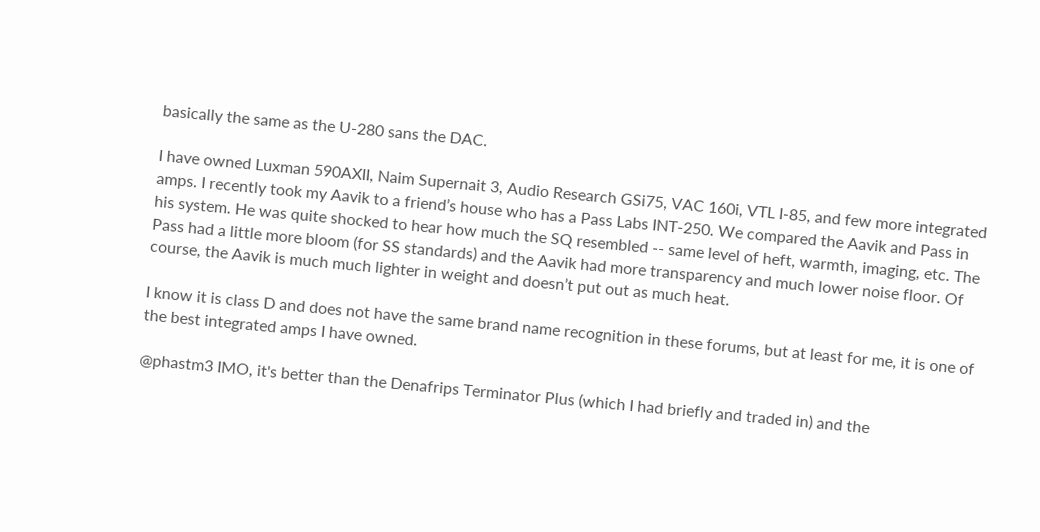basically the same as the U-280 sans the DAC.

I have owned Luxman 590AXII, Naim Supernait 3, Audio Research GSi75, VAC 160i, VTL I-85, and few more integrated amps. I recently took my Aavik to a friend’s house who has a Pass Labs INT-250. We compared the Aavik and Pass in his system. He was quite shocked to hear how much the SQ resembled -- same level of heft, warmth, imaging, etc. The Pass had a little more bloom (for SS standards) and the Aavik had more transparency and much lower noise floor. Of course, the Aavik is much much lighter in weight and doesn’t put out as much heat.

I know it is class D and does not have the same brand name recognition in these forums, but at least for me, it is one of the best integrated amps I have owned.

@phastm3 IMO, it's better than the Denafrips Terminator Plus (which I had briefly and traded in) and the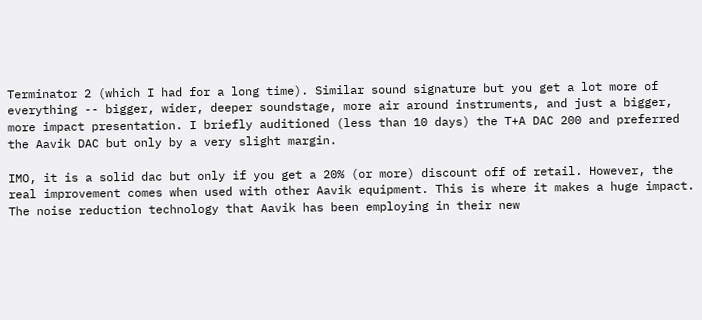Terminator 2 (which I had for a long time). Similar sound signature but you get a lot more of everything -- bigger, wider, deeper soundstage, more air around instruments, and just a bigger, more impact presentation. I briefly auditioned (less than 10 days) the T+A DAC 200 and preferred the Aavik DAC but only by a very slight margin.

IMO, it is a solid dac but only if you get a 20% (or more) discount off of retail. However, the real improvement comes when used with other Aavik equipment. This is where it makes a huge impact. The noise reduction technology that Aavik has been employing in their new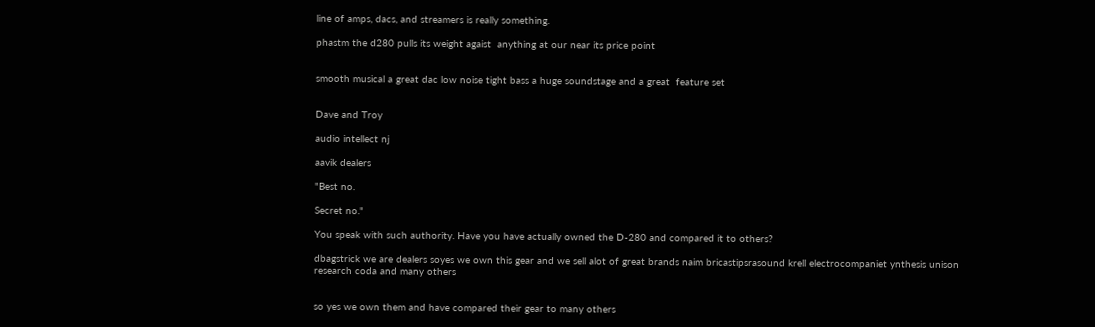line of amps, dacs, and streamers is really something.

phastm the d280 pulls its weight agaist  anything at our near its price point


smooth musical a great dac low noise tight bass a huge soundstage and a great  feature set


Dave and Troy

audio intellect nj

aavik dealers

"Best no.

Secret no."

You speak with such authority. Have you have actually owned the D-280 and compared it to others?

dbagstrick we are dealers soyes we own this gear and we sell alot of great brands naim bricastipsrasound krell electrocompaniet ynthesis unison research coda and many others


so yes we own them and have compared their gear to many others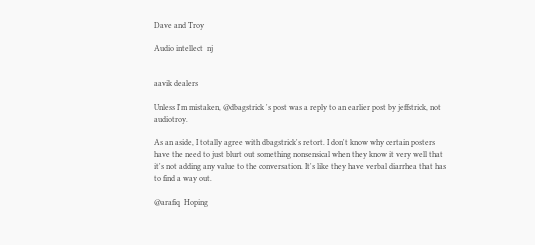Dave and Troy

Audio intellect  nj


aavik dealers

Unless I'm mistaken, @dbagstrick 's post was a reply to an earlier post by jeffstrick, not audiotroy.

As an aside, I totally agree with dbagstrick's retort. I don't know why certain posters have the need to just blurt out something nonsensical when they know it very well that it's not adding any value to the conversation. It's like they have verbal diarrhea that has to find a way out.

@arafiq  Hoping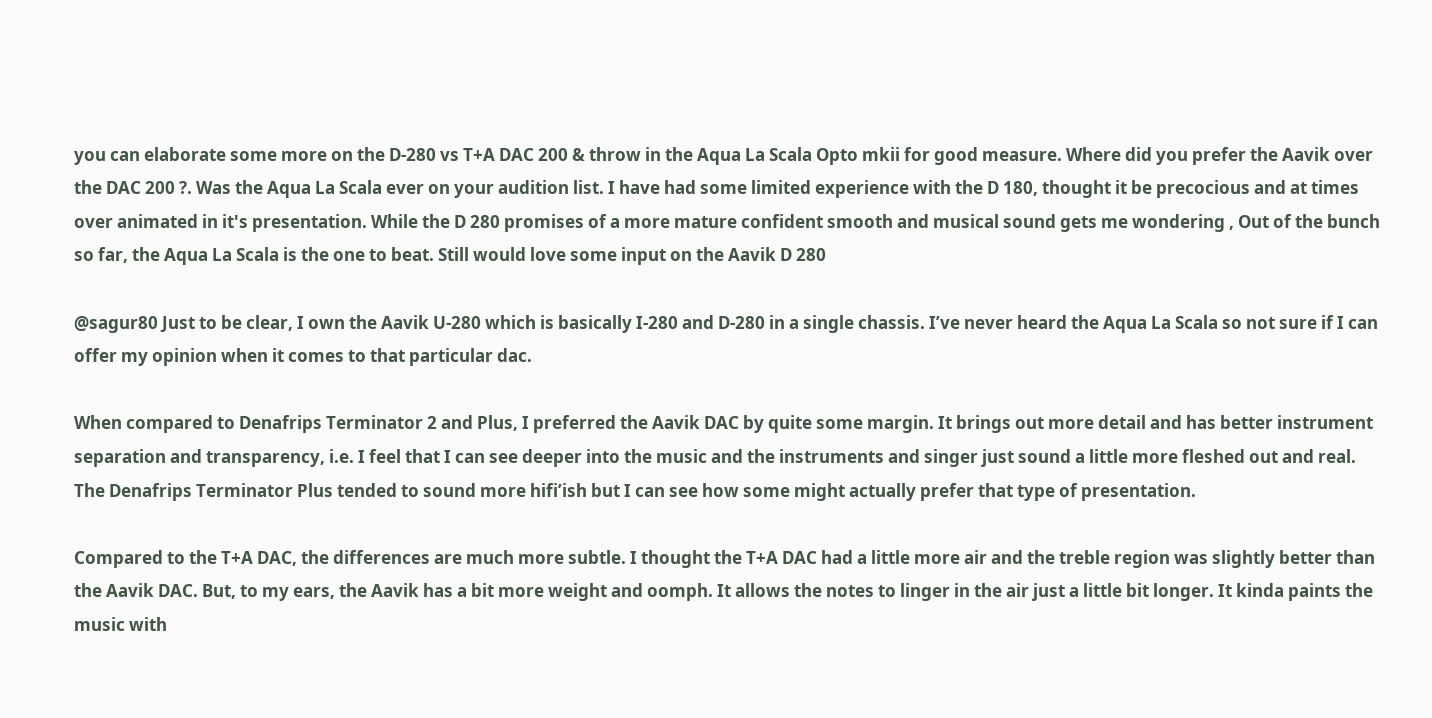you can elaborate some more on the D-280 vs T+A DAC 200 & throw in the Aqua La Scala Opto mkii for good measure. Where did you prefer the Aavik over the DAC 200 ?. Was the Aqua La Scala ever on your audition list. I have had some limited experience with the D 180, thought it be precocious and at times over animated in it's presentation. While the D 280 promises of a more mature confident smooth and musical sound gets me wondering , Out of the bunch so far, the Aqua La Scala is the one to beat. Still would love some input on the Aavik D 280

@sagur80 Just to be clear, I own the Aavik U-280 which is basically I-280 and D-280 in a single chassis. I’ve never heard the Aqua La Scala so not sure if I can offer my opinion when it comes to that particular dac.

When compared to Denafrips Terminator 2 and Plus, I preferred the Aavik DAC by quite some margin. It brings out more detail and has better instrument separation and transparency, i.e. I feel that I can see deeper into the music and the instruments and singer just sound a little more fleshed out and real. The Denafrips Terminator Plus tended to sound more hifi’ish but I can see how some might actually prefer that type of presentation.

Compared to the T+A DAC, the differences are much more subtle. I thought the T+A DAC had a little more air and the treble region was slightly better than the Aavik DAC. But, to my ears, the Aavik has a bit more weight and oomph. It allows the notes to linger in the air just a little bit longer. It kinda paints the music with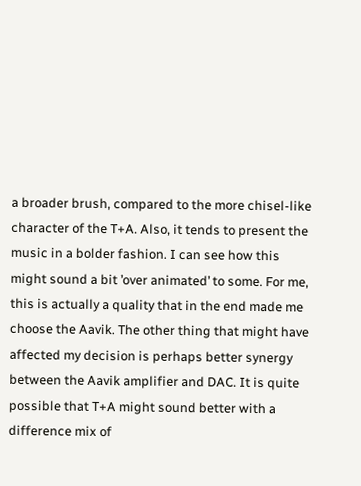a broader brush, compared to the more chisel-like character of the T+A. Also, it tends to present the music in a bolder fashion. I can see how this might sound a bit ’over animated’ to some. For me, this is actually a quality that in the end made me choose the Aavik. The other thing that might have affected my decision is perhaps better synergy between the Aavik amplifier and DAC. It is quite possible that T+A might sound better with a difference mix of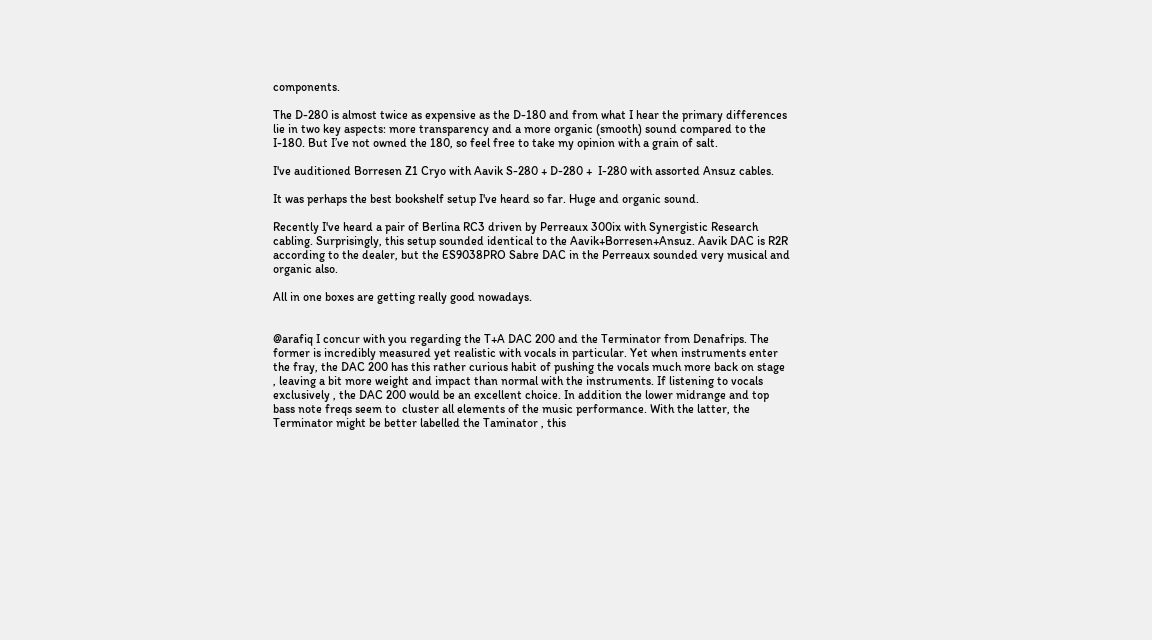components.

The D-280 is almost twice as expensive as the D-180 and from what I hear the primary differences lie in two key aspects: more transparency and a more organic (smooth) sound compared to the I-180. But I’ve not owned the 180, so feel free to take my opinion with a grain of salt.

I've auditioned Borresen Z1 Cryo with Aavik S-280 + D-280 +  I-280 with assorted Ansuz cables.

It was perhaps the best bookshelf setup I've heard so far. Huge and organic sound.

Recently I've heard a pair of Berlina RC3 driven by Perreaux 300ix with Synergistic Research cabling. Surprisingly, this setup sounded identical to the Aavik+Borresen+Ansuz. Aavik DAC is R2R according to the dealer, but the ES9038PRO Sabre DAC in the Perreaux sounded very musical and organic also.

All in one boxes are getting really good nowadays.


@arafiq I concur with you regarding the T+A DAC 200 and the Terminator from Denafrips. The former is incredibly measured yet realistic with vocals in particular. Yet when instruments enter the fray, the DAC 200 has this rather curious habit of pushing the vocals much more back on stage , leaving a bit more weight and impact than normal with the instruments. If listening to vocals exclusively , the DAC 200 would be an excellent choice. In addition the lower midrange and top bass note freqs seem to  cluster all elements of the music performance. With the latter, the Terminator might be better labelled the Taminator , this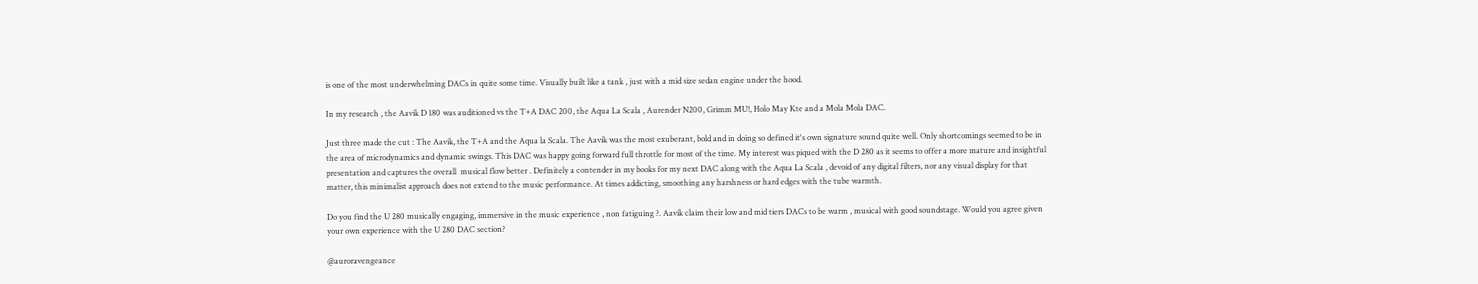is one of the most underwhelming DACs in quite some time. Visually built like a tank , just with a mid size sedan engine under the hood.

In my research , the Aavik D 180 was auditioned vs the T+A DAC 200, the Aqua La Scala , Aurender N200, Grimm MU!, Holo May Kte and a Mola Mola DAC.

Just three made the cut : The Aavik, the T+A and the Aqua la Scala. The Aavik was the most exuberant, bold and in doing so defined it's own signature sound quite well. Only shortcomings seemed to be in the area of microdynamics and dynamic swings. This DAC was happy going forward full throttle for most of the time. My interest was piqued with the D 280 as it seems to offer a more mature and insightful presentation and captures the overall  musical flow better . Definitely a contender in my books for my next DAC along with the Aqua La Scala , devoid of any digital filters, nor any visual display for that matter, this minimalist approach does not extend to the music performance. At times addicting, smoothing any harshness or hard edges with the tube warmth.

Do you find the U 280 musically engaging, immersive in the music experience , non fatiguing ?. Aavik claim their low and mid tiers DACs to be warm , musical with good soundstage. Would you agree given your own experience with the U 280 DAC section?

@auroravengeance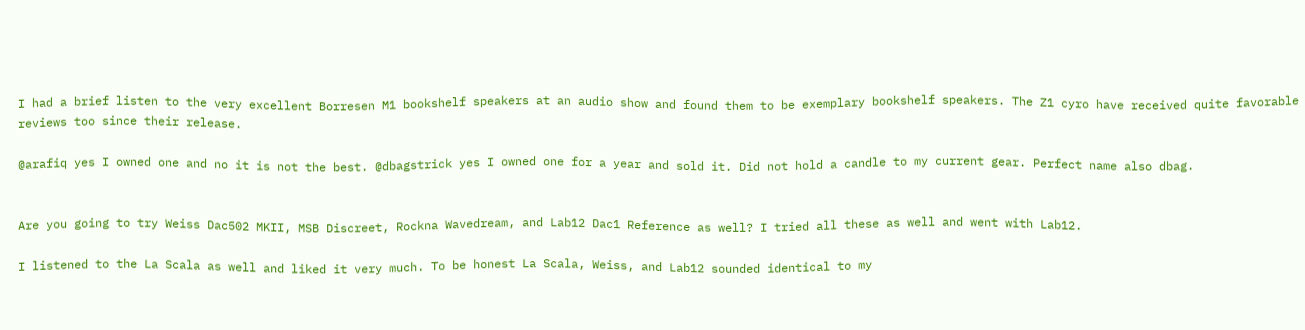I had a brief listen to the very excellent Borresen M1 bookshelf speakers at an audio show and found them to be exemplary bookshelf speakers. The Z1 cyro have received quite favorable reviews too since their release.

@arafiq yes I owned one and no it is not the best. @dbagstrick yes I owned one for a year and sold it. Did not hold a candle to my current gear. Perfect name also dbag.


Are you going to try Weiss Dac502 MKII, MSB Discreet, Rockna Wavedream, and Lab12 Dac1 Reference as well? I tried all these as well and went with Lab12.

I listened to the La Scala as well and liked it very much. To be honest La Scala, Weiss, and Lab12 sounded identical to my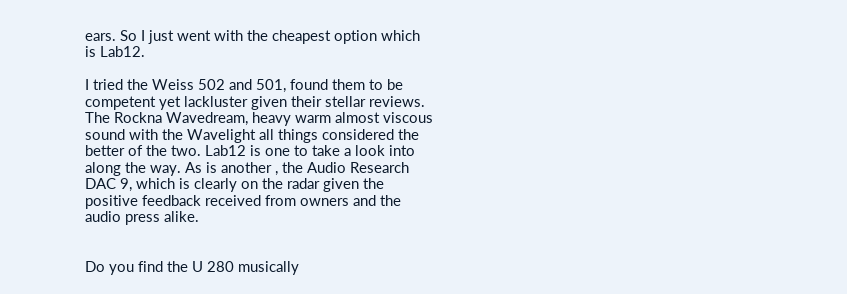ears. So I just went with the cheapest option which is Lab12.

I tried the Weiss 502 and 501, found them to be competent yet lackluster given their stellar reviews. The Rockna Wavedream, heavy warm almost viscous sound with the Wavelight all things considered the better of the two. Lab12 is one to take a look into along the way. As is another , the Audio Research DAC 9, which is clearly on the radar given the positive feedback received from owners and the audio press alike.


Do you find the U 280 musically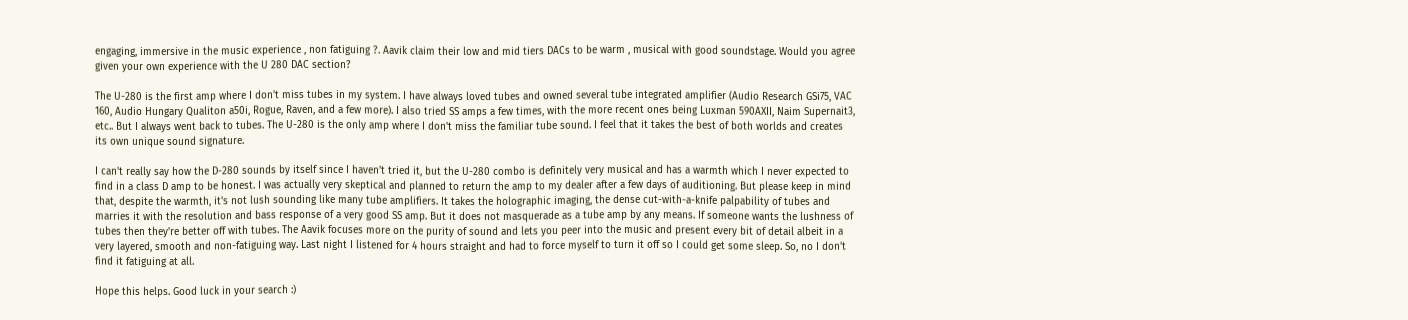engaging, immersive in the music experience , non fatiguing ?. Aavik claim their low and mid tiers DACs to be warm , musical with good soundstage. Would you agree given your own experience with the U 280 DAC section?

The U-280 is the first amp where I don't miss tubes in my system. I have always loved tubes and owned several tube integrated amplifier (Audio Research GSi75, VAC 160, Audio Hungary Qualiton a50i, Rogue, Raven, and a few more). I also tried SS amps a few times, with the more recent ones being Luxman 590AXII, Naim Supernait3, etc.. But I always went back to tubes. The U-280 is the only amp where I don't miss the familiar tube sound. I feel that it takes the best of both worlds and creates its own unique sound signature.

I can't really say how the D-280 sounds by itself since I haven't tried it, but the U-280 combo is definitely very musical and has a warmth which I never expected to find in a class D amp to be honest. I was actually very skeptical and planned to return the amp to my dealer after a few days of auditioning. But please keep in mind that, despite the warmth, it's not lush sounding like many tube amplifiers. It takes the holographic imaging, the dense cut-with-a-knife palpability of tubes and marries it with the resolution and bass response of a very good SS amp. But it does not masquerade as a tube amp by any means. If someone wants the lushness of tubes then they're better off with tubes. The Aavik focuses more on the purity of sound and lets you peer into the music and present every bit of detail albeit in a very layered, smooth and non-fatiguing way. Last night I listened for 4 hours straight and had to force myself to turn it off so I could get some sleep. So, no I don't find it fatiguing at all.

Hope this helps. Good luck in your search :)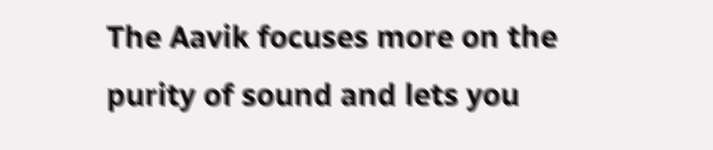The Aavik focuses more on the purity of sound and lets you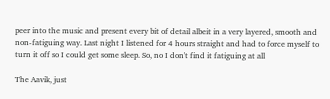peer into the music and present every bit of detail albeit in a very layered, smooth and non-fatiguing way. Last night I listened for 4 hours straight and had to force myself to turn it off so I could get some sleep. So, no I don't find it fatiguing at all

The Aavik, just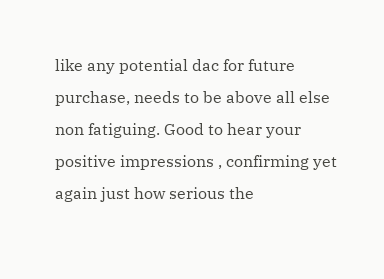like any potential dac for future purchase, needs to be above all else non fatiguing. Good to hear your positive impressions , confirming yet again just how serious the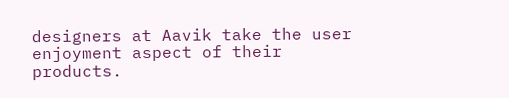designers at Aavik take the user enjoyment aspect of their products.